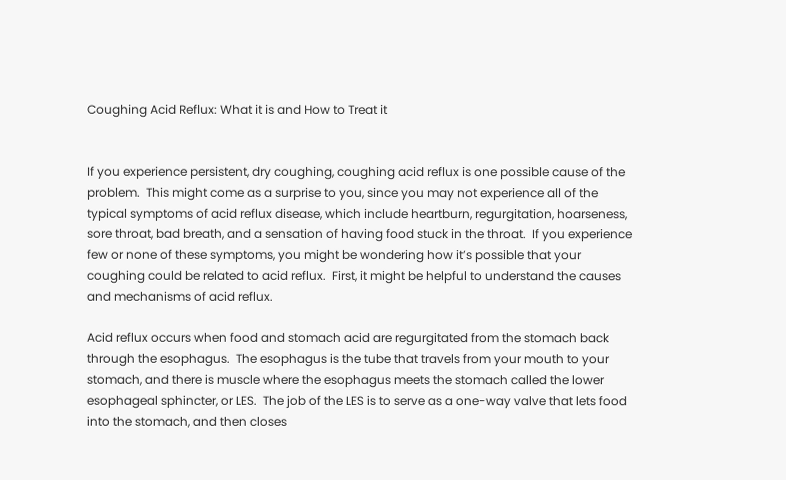Coughing Acid Reflux: What it is and How to Treat it


If you experience persistent, dry coughing, coughing acid reflux is one possible cause of the problem.  This might come as a surprise to you, since you may not experience all of the typical symptoms of acid reflux disease, which include heartburn, regurgitation, hoarseness, sore throat, bad breath, and a sensation of having food stuck in the throat.  If you experience few or none of these symptoms, you might be wondering how it’s possible that your coughing could be related to acid reflux.  First, it might be helpful to understand the causes and mechanisms of acid reflux.

Acid reflux occurs when food and stomach acid are regurgitated from the stomach back through the esophagus.  The esophagus is the tube that travels from your mouth to your stomach, and there is muscle where the esophagus meets the stomach called the lower esophageal sphincter, or LES.  The job of the LES is to serve as a one-way valve that lets food into the stomach, and then closes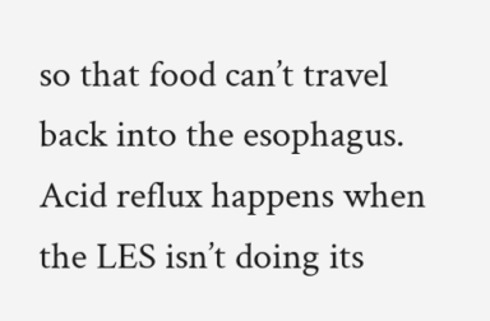so that food can’t travel back into the esophagus.  Acid reflux happens when the LES isn’t doing its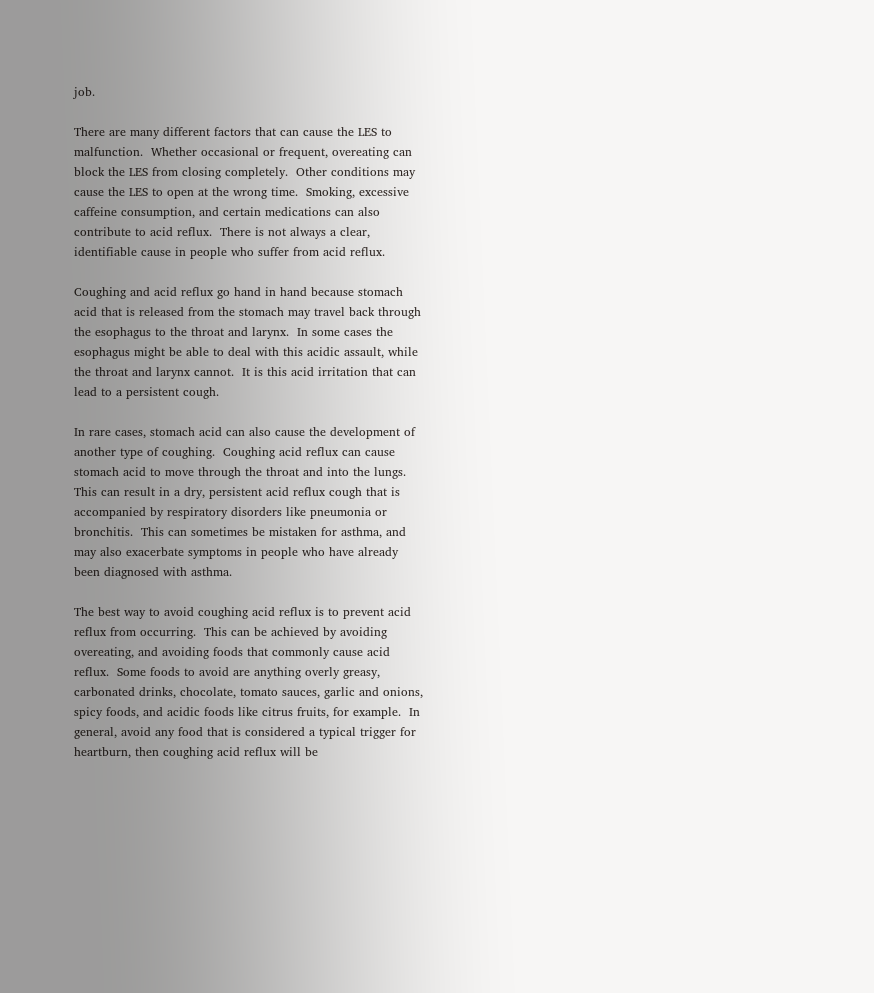job.

There are many different factors that can cause the LES to malfunction.  Whether occasional or frequent, overeating can block the LES from closing completely.  Other conditions may cause the LES to open at the wrong time.  Smoking, excessive caffeine consumption, and certain medications can also contribute to acid reflux.  There is not always a clear, identifiable cause in people who suffer from acid reflux.

Coughing and acid reflux go hand in hand because stomach acid that is released from the stomach may travel back through the esophagus to the throat and larynx.  In some cases the esophagus might be able to deal with this acidic assault, while the throat and larynx cannot.  It is this acid irritation that can lead to a persistent cough.

In rare cases, stomach acid can also cause the development of another type of coughing.  Coughing acid reflux can cause stomach acid to move through the throat and into the lungs.  This can result in a dry, persistent acid reflux cough that is accompanied by respiratory disorders like pneumonia or bronchitis.  This can sometimes be mistaken for asthma, and may also exacerbate symptoms in people who have already been diagnosed with asthma.

The best way to avoid coughing acid reflux is to prevent acid reflux from occurring.  This can be achieved by avoiding overeating, and avoiding foods that commonly cause acid reflux.  Some foods to avoid are anything overly greasy, carbonated drinks, chocolate, tomato sauces, garlic and onions, spicy foods, and acidic foods like citrus fruits, for example.  In general, avoid any food that is considered a typical trigger for heartburn, then coughing acid reflux will be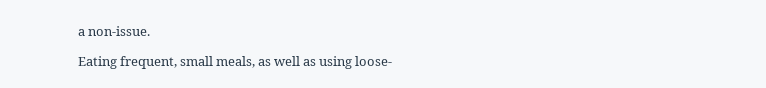a non-issue.

Eating frequent, small meals, as well as using loose-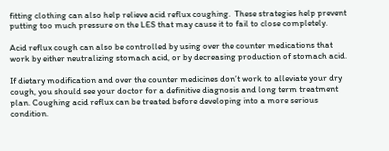fitting clothing can also help relieve acid reflux coughing.  These strategies help prevent putting too much pressure on the LES that may cause it to fail to close completely.

Acid reflux cough can also be controlled by using over the counter medications that work by either neutralizing stomach acid, or by decreasing production of stomach acid.

If dietary modification and over the counter medicines don’t work to alleviate your dry cough, you should see your doctor for a definitive diagnosis and long term treatment plan. Coughing acid reflux can be treated before developing into a more serious condition.